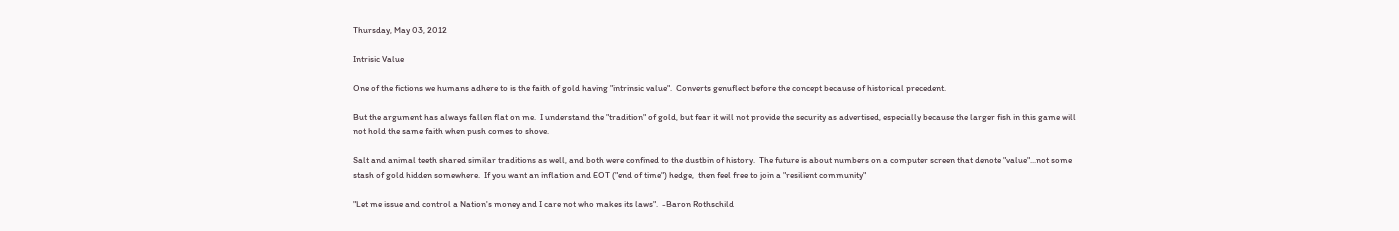Thursday, May 03, 2012

Intrisic Value

One of the fictions we humans adhere to is the faith of gold having "intrinsic value".  Converts genuflect before the concept because of historical precedent.

But the argument has always fallen flat on me.  I understand the "tradition" of gold, but fear it will not provide the security as advertised, especially because the larger fish in this game will not hold the same faith when push comes to shove.

Salt and animal teeth shared similar traditions as well, and both were confined to the dustbin of history.  The future is about numbers on a computer screen that denote "value"...not some stash of gold hidden somewhere.  If you want an inflation and EOT ("end of time") hedge,  then feel free to join a "resilient community"

"Let me issue and control a Nation's money and I care not who makes its laws".  -Baron Rothschild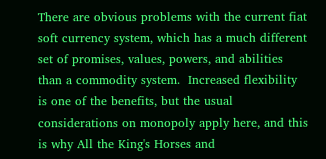There are obvious problems with the current fiat soft currency system, which has a much different set of promises, values, powers, and abilities than a commodity system.  Increased flexibility is one of the benefits, but the usual considerations on monopoly apply here, and this is why All the King's Horses and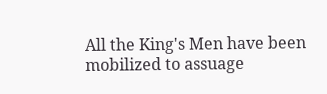All the King's Men have been mobilized to assuage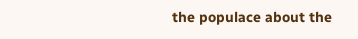the populace about the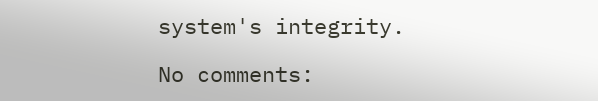system's integrity.

No comments: